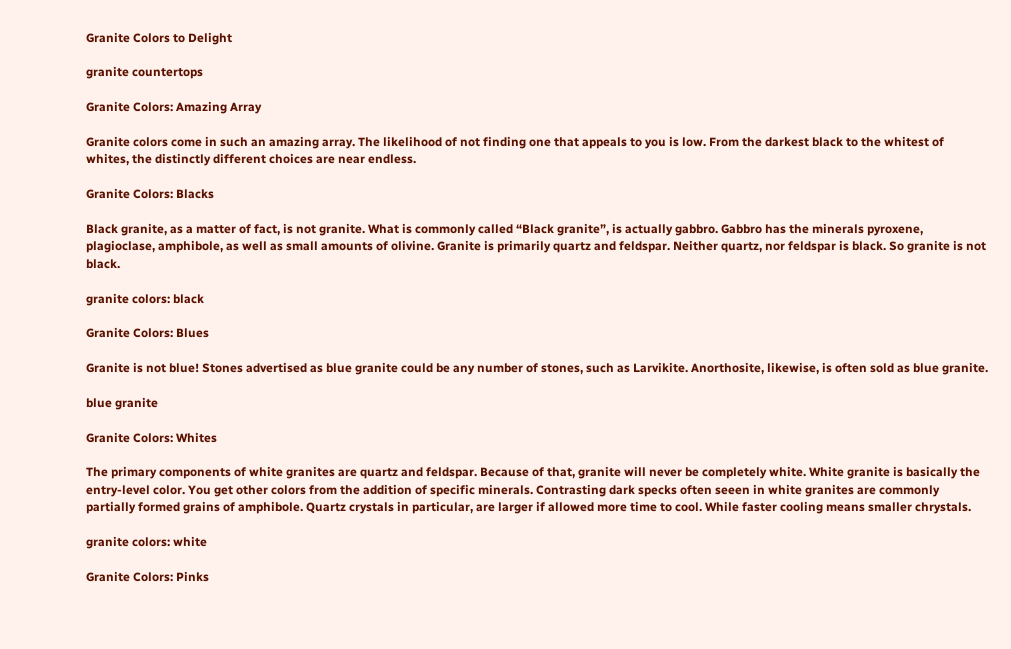Granite Colors to Delight

granite countertops

Granite Colors: Amazing Array

Granite colors come in such an amazing array. The likelihood of not finding one that appeals to you is low. From the darkest black to the whitest of whites, the distinctly different choices are near endless.

Granite Colors: Blacks

Black granite, as a matter of fact, is not granite. What is commonly called “Black granite”, is actually gabbro. Gabbro has the minerals pyroxene, plagioclase, amphibole, as well as small amounts of olivine. Granite is primarily quartz and feldspar. Neither quartz, nor feldspar is black. So granite is not black.

granite colors: black

Granite Colors: Blues

Granite is not blue! Stones advertised as blue granite could be any number of stones, such as Larvikite. Anorthosite, likewise, is often sold as blue granite.

blue granite

Granite Colors: Whites

The primary components of white granites are quartz and feldspar. Because of that, granite will never be completely white. White granite is basically the entry-level color. You get other colors from the addition of specific minerals. Contrasting dark specks often seeen in white granites are commonly partially formed grains of amphibole. Quartz crystals in particular, are larger if allowed more time to cool. While faster cooling means smaller chrystals.

granite colors: white

Granite Colors: Pinks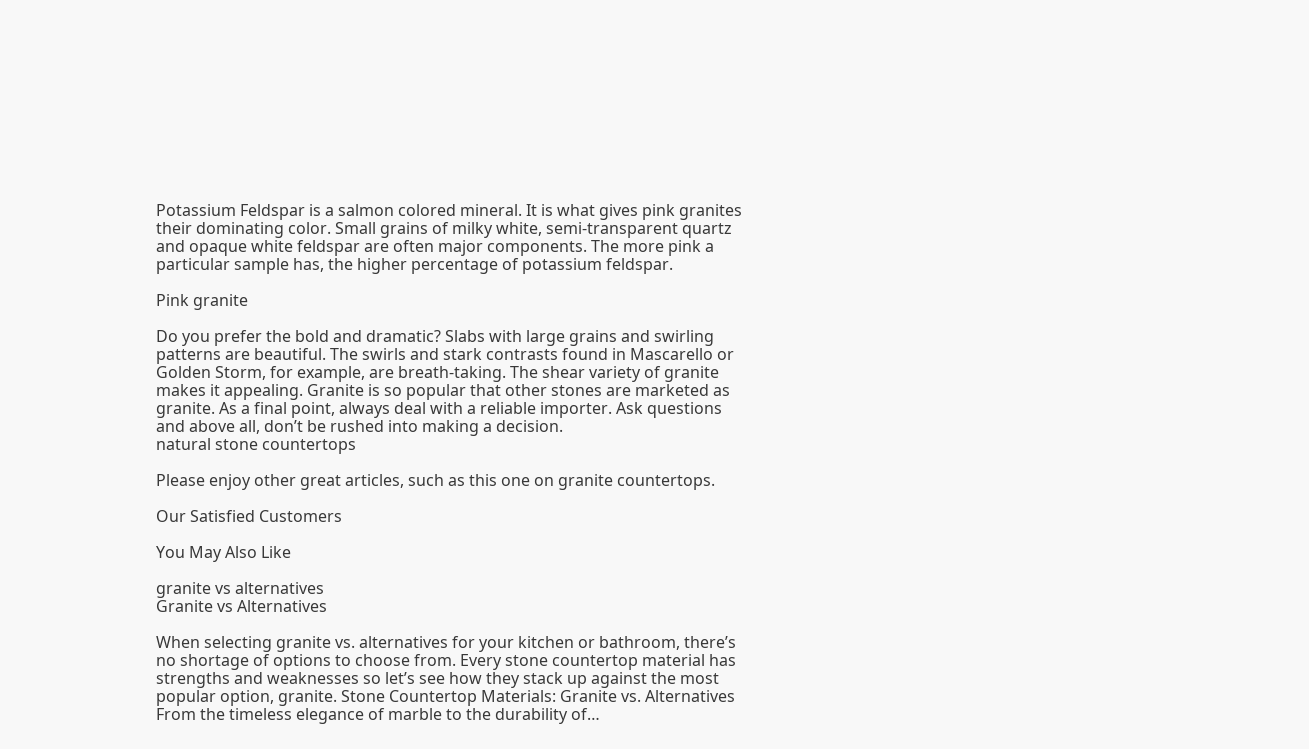Potassium Feldspar is a salmon colored mineral. It is what gives pink granites their dominating color. Small grains of milky white, semi-transparent quartz and opaque white feldspar are often major components. The more pink a particular sample has, the higher percentage of potassium feldspar.

Pink granite

Do you prefer the bold and dramatic? Slabs with large grains and swirling patterns are beautiful. The swirls and stark contrasts found in Mascarello or Golden Storm, for example, are breath-taking. The shear variety of granite makes it appealing. Granite is so popular that other stones are marketed as granite. As a final point, always deal with a reliable importer. Ask questions and above all, don’t be rushed into making a decision.
natural stone countertops

Please enjoy other great articles, such as this one on granite countertops.

Our Satisfied Customers

You May Also Like

granite vs alternatives
Granite vs Alternatives

When selecting granite vs. alternatives for your kitchen or bathroom, there’s no shortage of options to choose from. Every stone countertop material has strengths and weaknesses so let’s see how they stack up against the most popular option, granite. Stone Countertop Materials: Granite vs. Alternatives From the timeless elegance of marble to the durability of…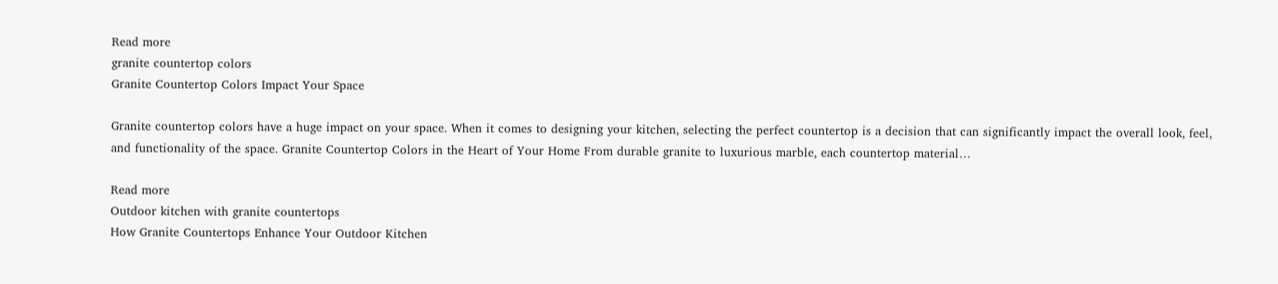Read more
granite countertop colors
Granite Countertop Colors Impact Your Space

Granite countertop colors have a huge impact on your space. When it comes to designing your kitchen, selecting the perfect countertop is a decision that can significantly impact the overall look, feel, and functionality of the space. Granite Countertop Colors in the Heart of Your Home From durable granite to luxurious marble, each countertop material…

Read more
Outdoor kitchen with granite countertops
How Granite Countertops Enhance Your Outdoor Kitchen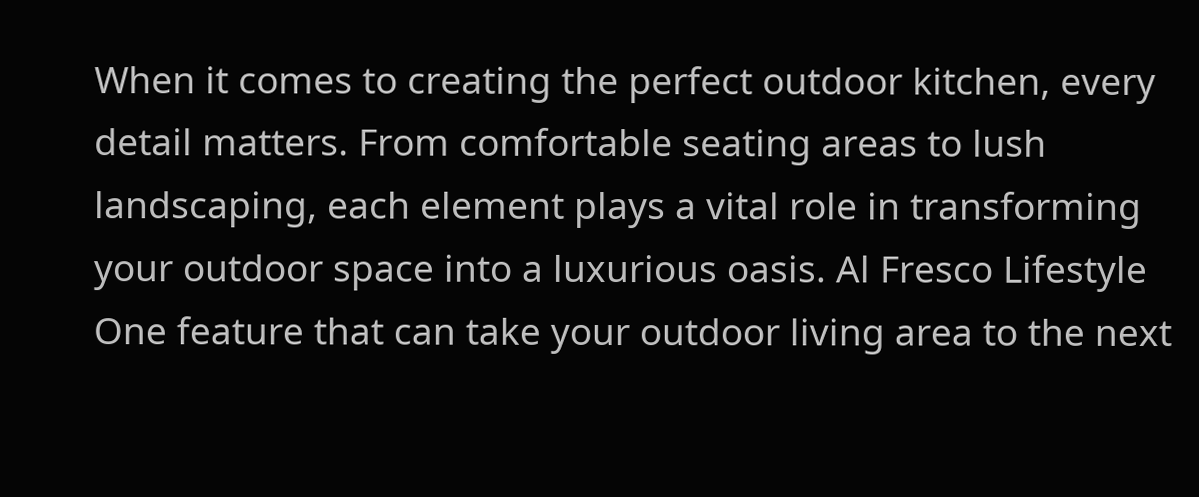When it comes to creating the perfect outdoor kitchen, every detail matters. From comfortable seating areas to lush landscaping, each element plays a vital role in transforming your outdoor space into a luxurious oasis. Al Fresco Lifestyle One feature that can take your outdoor living area to the next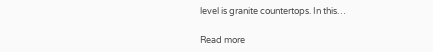level is granite countertops. In this…

Read more